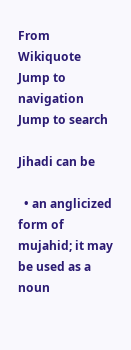From Wikiquote
Jump to navigation Jump to search

Jihadi can be

  • an anglicized form of mujahid; it may be used as a noun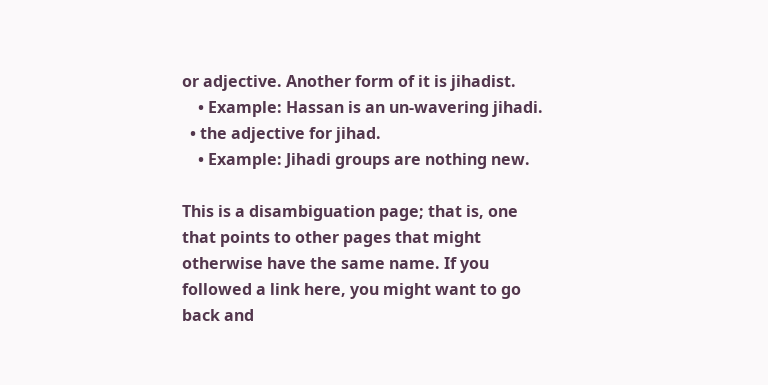or adjective. Another form of it is jihadist.
    • Example: Hassan is an un-wavering jihadi.
  • the adjective for jihad.
    • Example: Jihadi groups are nothing new.

This is a disambiguation page; that is, one that points to other pages that might otherwise have the same name. If you followed a link here, you might want to go back and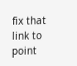fix that link to point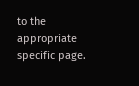to the appropriate specific page.